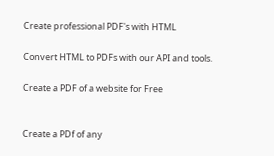Create professional PDF's with HTML

Convert HTML to PDFs with our API and tools.

Create a PDF of a website for Free


Create a PDf of any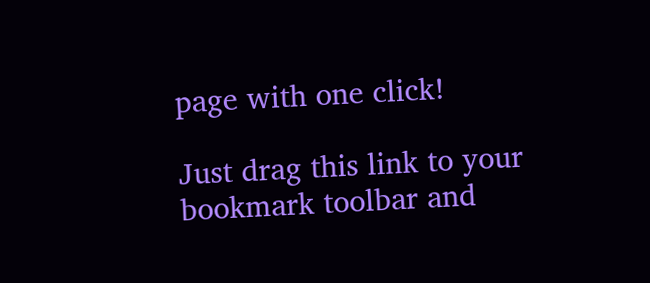page with one click!

Just drag this link to your bookmark toolbar and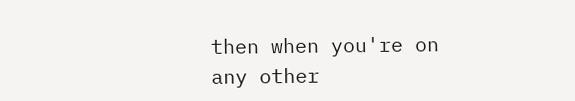then when you're on any other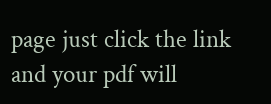page just click the link and your pdf will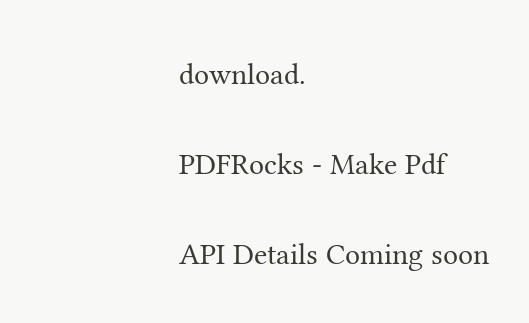download.

PDFRocks - Make Pdf

API Details Coming soon